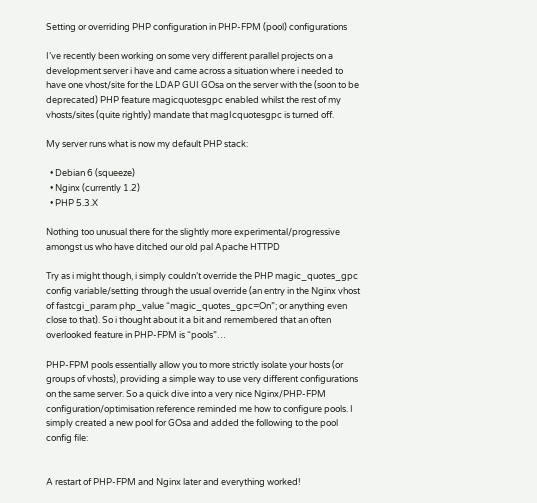Setting or overriding PHP configuration in PHP-FPM (pool) configurations

I’ve recently been working on some very different parallel projects on a development server i have and came across a situation where i needed to have one vhost/site for the LDAP GUI GOsa on the server with the (soon to be deprecated) PHP feature magicquotesgpc enabled whilst the rest of my vhosts/sites (quite rightly) mandate that magIcquotesgpc is turned off.

My server runs what is now my default PHP stack:

  • Debian 6 (squeeze)
  • Nginx (currently 1.2)
  • PHP 5.3.X

Nothing too unusual there for the slightly more experimental/progressive amongst us who have ditched our old pal Apache HTTPD

Try as i might though, i simply couldn’t override the PHP magic_quotes_gpc config variable/setting through the usual override (an entry in the Nginx vhost of fastcgi_param php_value “magic_quotes_gpc=On”; or anything even close to that). So i thought about it a bit and remembered that an often overlooked feature in PHP-FPM is “pools”…

PHP-FPM pools essentially allow you to more strictly isolate your hosts (or groups of vhosts), providing a simple way to use very different configurations on the same server. So a quick dive into a very nice Nginx/PHP-FPM configuration/optimisation reference reminded me how to configure pools. I simply created a new pool for GOsa and added the following to the pool config file:


A restart of PHP-FPM and Nginx later and everything worked!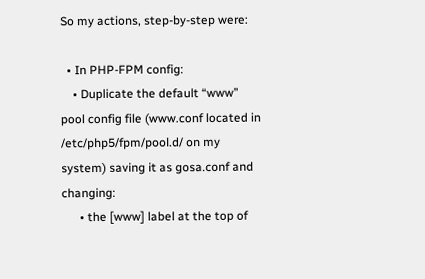So my actions, step-by-step were:

  • In PHP-FPM config:
    • Duplicate the default “www” pool config file (www.conf located in /etc/php5/fpm/pool.d/ on my system) saving it as gosa.conf and changing:
      • the [www] label at the top of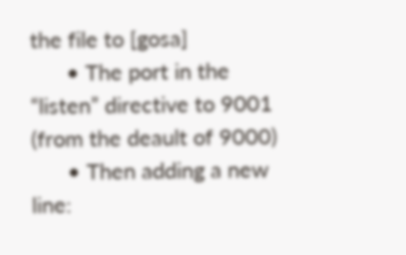the file to [gosa]
      • The port in the “listen” directive to 9001 (from the deault of 9000)
      • Then adding a new line: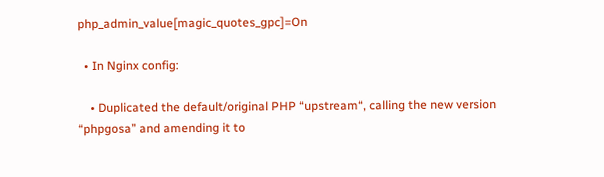php_admin_value[magic_quotes_gpc]=On

  • In Nginx config:

    • Duplicated the default/original PHP “upstream“, calling the new version “phpgosa” and amending it to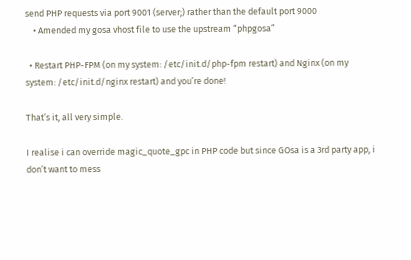send PHP requests via port 9001 (server;) rather than the default port 9000
    • Amended my gosa vhost file to use the upstream “phpgosa”

  • Restart PHP-FPM (on my system: /etc/init.d/php-fpm restart) and Nginx (on my system: /etc/init.d/nginx restart) and you’re done!

That’s it, all very simple.

I realise i can override magic_quote_gpc in PHP code but since GOsa is a 3rd party app, i don’t want to mess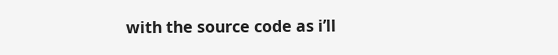with the source code as i’ll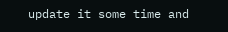update it some time and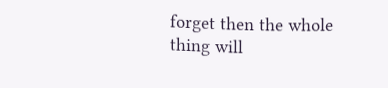forget then the whole thing will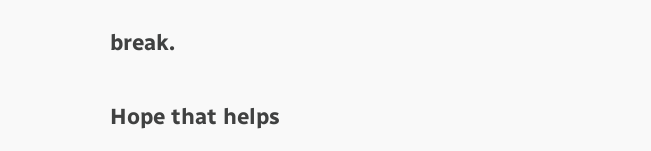break.

Hope that helps